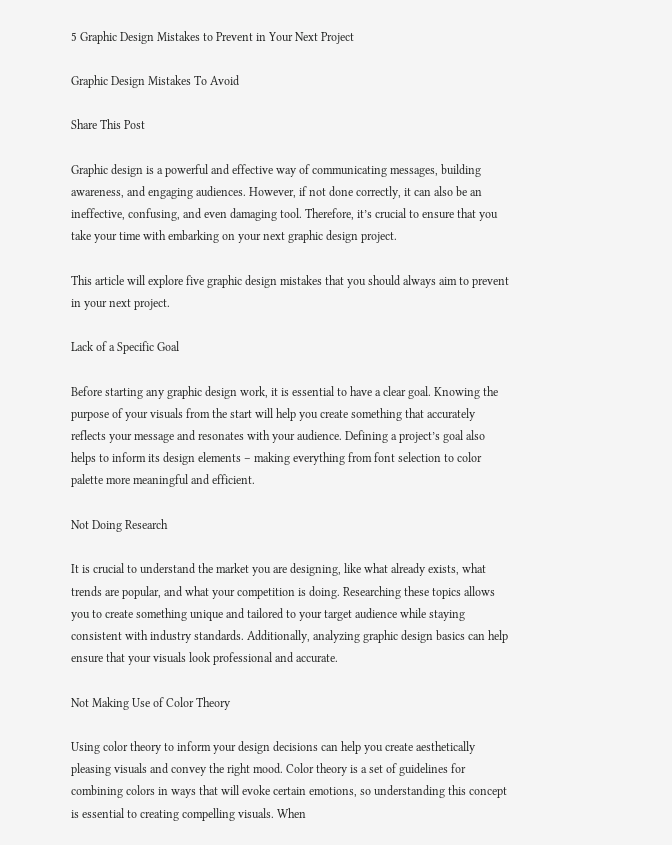5 Graphic Design Mistakes to Prevent in Your Next Project

Graphic Design Mistakes To Avoid

Share This Post

Graphic design is a powerful and effective way of communicating messages, building awareness, and engaging audiences. However, if not done correctly, it can also be an ineffective, confusing, and even damaging tool. Therefore, it’s crucial to ensure that you take your time with embarking on your next graphic design project.

This article will explore five graphic design mistakes that you should always aim to prevent in your next project.

Lack of a Specific Goal

Before starting any graphic design work, it is essential to have a clear goal. Knowing the purpose of your visuals from the start will help you create something that accurately reflects your message and resonates with your audience. Defining a project’s goal also helps to inform its design elements – making everything from font selection to color palette more meaningful and efficient.

Not Doing Research

It is crucial to understand the market you are designing, like what already exists, what trends are popular, and what your competition is doing. Researching these topics allows you to create something unique and tailored to your target audience while staying consistent with industry standards. Additionally, analyzing graphic design basics can help ensure that your visuals look professional and accurate.

Not Making Use of Color Theory

Using color theory to inform your design decisions can help you create aesthetically pleasing visuals and convey the right mood. Color theory is a set of guidelines for combining colors in ways that will evoke certain emotions, so understanding this concept is essential to creating compelling visuals. When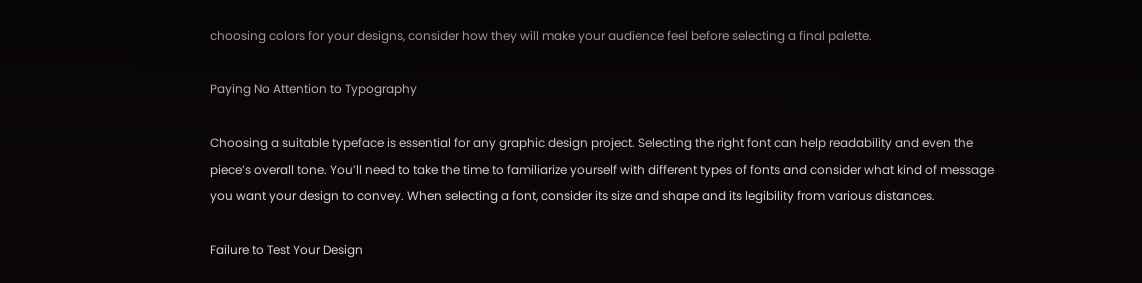choosing colors for your designs, consider how they will make your audience feel before selecting a final palette.

Paying No Attention to Typography

Choosing a suitable typeface is essential for any graphic design project. Selecting the right font can help readability and even the piece’s overall tone. You’ll need to take the time to familiarize yourself with different types of fonts and consider what kind of message you want your design to convey. When selecting a font, consider its size and shape and its legibility from various distances.

Failure to Test Your Design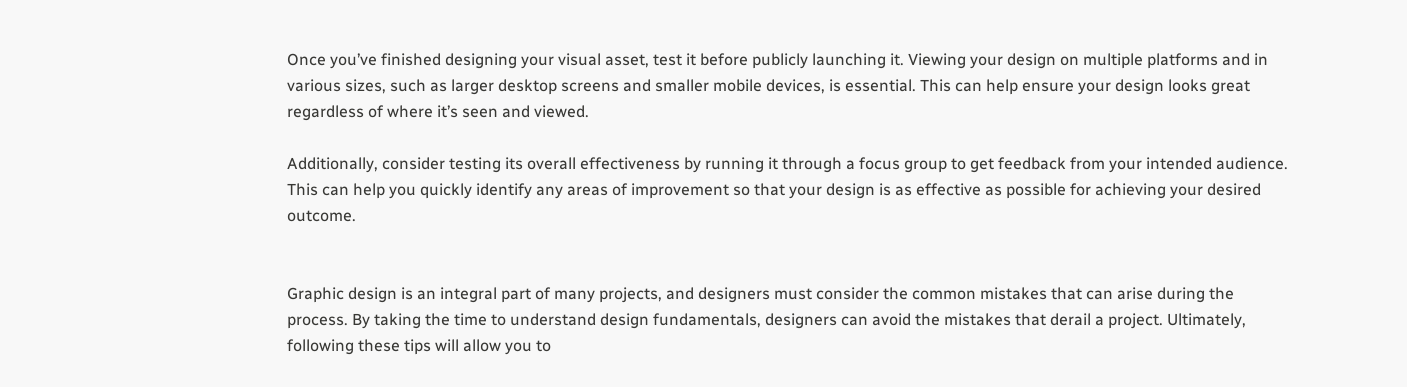Once you’ve finished designing your visual asset, test it before publicly launching it. Viewing your design on multiple platforms and in various sizes, such as larger desktop screens and smaller mobile devices, is essential. This can help ensure your design looks great regardless of where it’s seen and viewed.

Additionally, consider testing its overall effectiveness by running it through a focus group to get feedback from your intended audience. This can help you quickly identify any areas of improvement so that your design is as effective as possible for achieving your desired outcome.


Graphic design is an integral part of many projects, and designers must consider the common mistakes that can arise during the process. By taking the time to understand design fundamentals, designers can avoid the mistakes that derail a project. Ultimately, following these tips will allow you to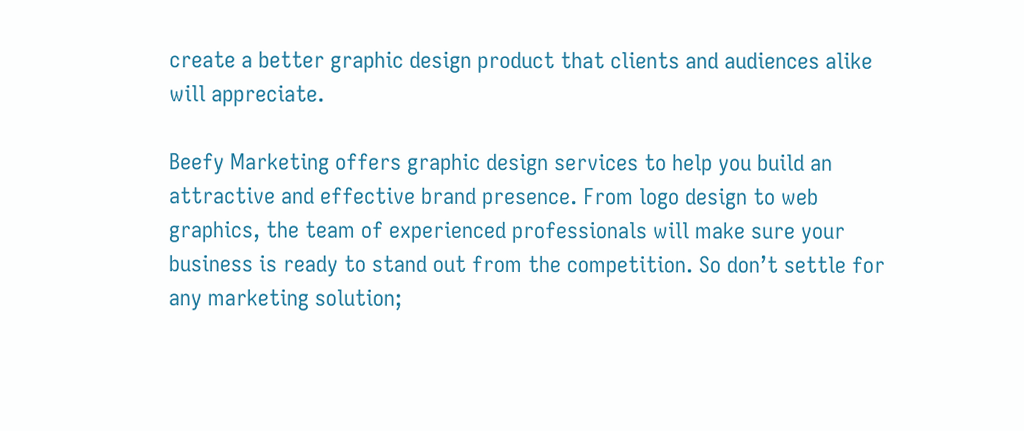create a better graphic design product that clients and audiences alike will appreciate.

Beefy Marketing offers graphic design services to help you build an attractive and effective brand presence. From logo design to web graphics, the team of experienced professionals will make sure your business is ready to stand out from the competition. So don’t settle for any marketing solution;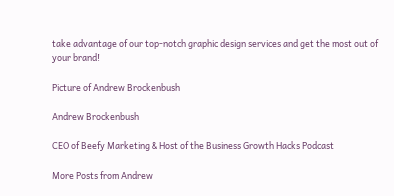take advantage of our top-notch graphic design services and get the most out of your brand!

Picture of Andrew Brockenbush

Andrew Brockenbush

CEO of Beefy Marketing & Host of the Business Growth Hacks Podcast

More Posts from Andrew